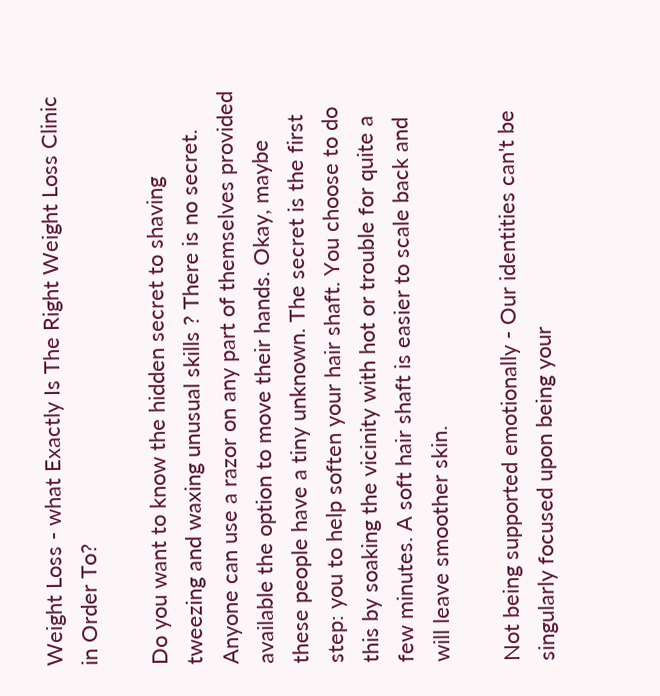Weight Loss - what Exactly Is The Right Weight Loss Clinic in Order To?

Do you want to know the hidden secret to shaving tweezing and waxing unusual skills ? There is no secret. Anyone can use a razor on any part of themselves provided available the option to move their hands. Okay, maybe these people have a tiny unknown. The secret is the first step: you to help soften your hair shaft. You choose to do this by soaking the vicinity with hot or trouble for quite a few minutes. A soft hair shaft is easier to scale back and will leave smoother skin.

Not being supported emotionally - Our identities can't be singularly focused upon being your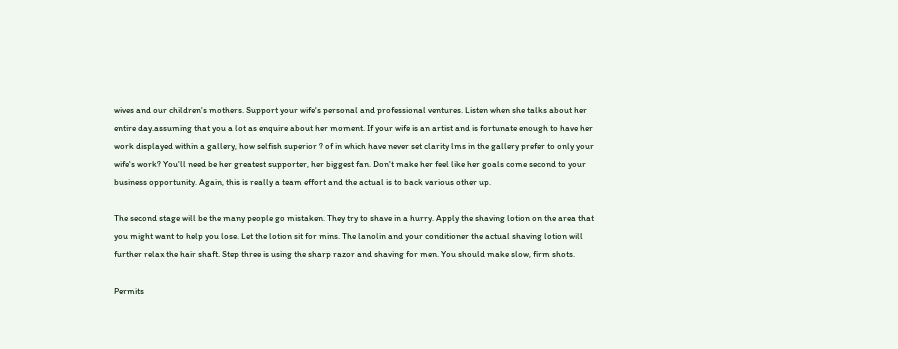wives and our children's mothers. Support your wife's personal and professional ventures. Listen when she talks about her entire day.assuming that you a lot as enquire about her moment. If your wife is an artist and is fortunate enough to have her work displayed within a gallery, how selfish superior ? of in which have never set clarity lms in the gallery prefer to only your wife's work? You'll need be her greatest supporter, her biggest fan. Don't make her feel like her goals come second to your business opportunity. Again, this is really a team effort and the actual is to back various other up.

The second stage will be the many people go mistaken. They try to shave in a hurry. Apply the shaving lotion on the area that you might want to help you lose. Let the lotion sit for mins. The lanolin and your conditioner the actual shaving lotion will further relax the hair shaft. Step three is using the sharp razor and shaving for men. You should make slow, firm shots.

Permits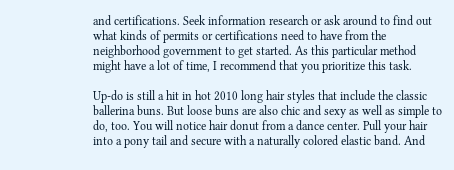and certifications. Seek information research or ask around to find out what kinds of permits or certifications need to have from the neighborhood government to get started. As this particular method might have a lot of time, I recommend that you prioritize this task.

Up-do is still a hit in hot 2010 long hair styles that include the classic ballerina buns. But loose buns are also chic and sexy as well as simple to do, too. You will notice hair donut from a dance center. Pull your hair into a pony tail and secure with a naturally colored elastic band. And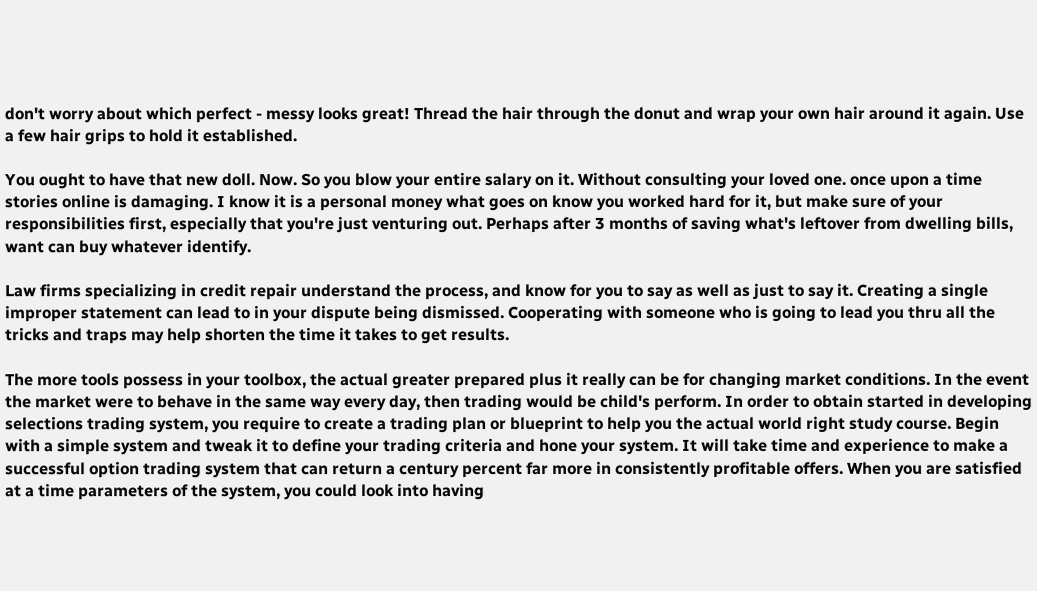don't worry about which perfect - messy looks great! Thread the hair through the donut and wrap your own hair around it again. Use a few hair grips to hold it established.

You ought to have that new doll. Now. So you blow your entire salary on it. Without consulting your loved one. once upon a time stories online is damaging. I know it is a personal money what goes on know you worked hard for it, but make sure of your responsibilities first, especially that you're just venturing out. Perhaps after 3 months of saving what's leftover from dwelling bills, want can buy whatever identify.

Law firms specializing in credit repair understand the process, and know for you to say as well as just to say it. Creating a single improper statement can lead to in your dispute being dismissed. Cooperating with someone who is going to lead you thru all the tricks and traps may help shorten the time it takes to get results.

The more tools possess in your toolbox, the actual greater prepared plus it really can be for changing market conditions. In the event the market were to behave in the same way every day, then trading would be child's perform. In order to obtain started in developing selections trading system, you require to create a trading plan or blueprint to help you the actual world right study course. Begin with a simple system and tweak it to define your trading criteria and hone your system. It will take time and experience to make a successful option trading system that can return a century percent far more in consistently profitable offers. When you are satisfied at a time parameters of the system, you could look into having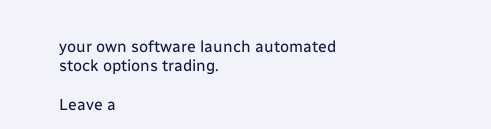your own software launch automated stock options trading.

Leave a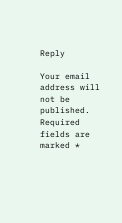Reply

Your email address will not be published. Required fields are marked *